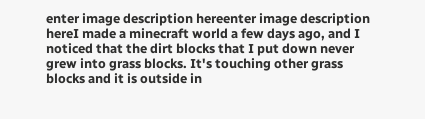enter image description hereenter image description hereI made a minecraft world a few days ago, and I noticed that the dirt blocks that I put down never grew into grass blocks. It's touching other grass blocks and it is outside in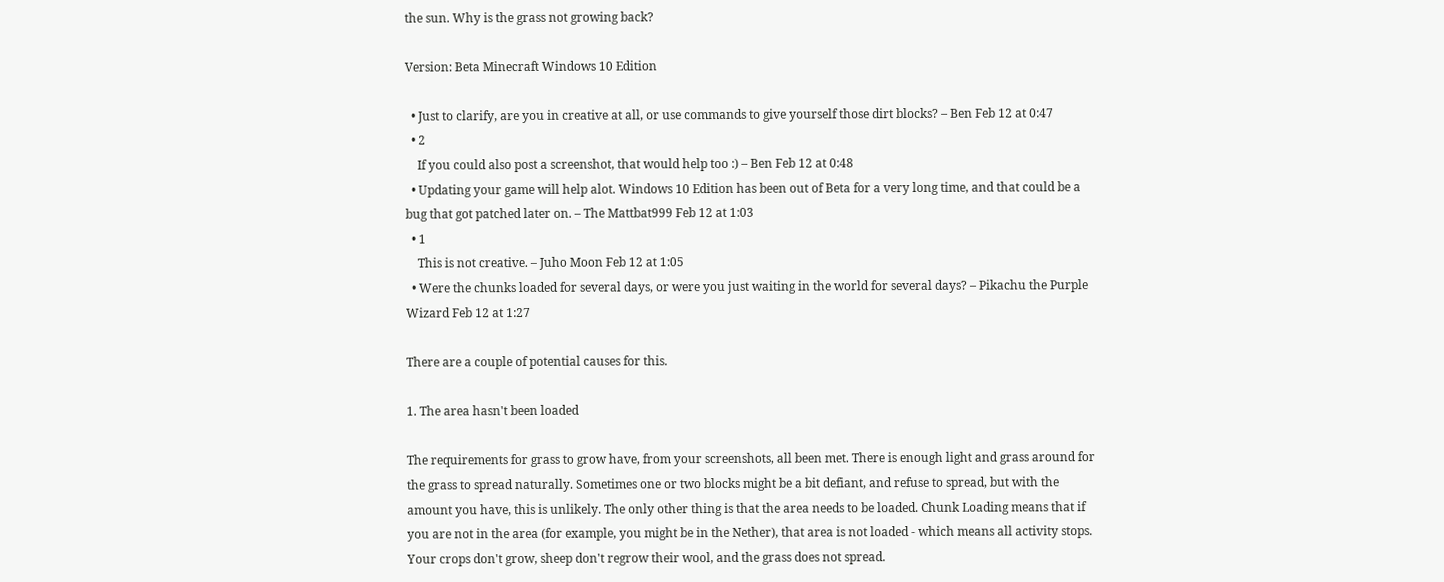the sun. Why is the grass not growing back?

Version: Beta Minecraft Windows 10 Edition

  • Just to clarify, are you in creative at all, or use commands to give yourself those dirt blocks? – Ben Feb 12 at 0:47
  • 2
    If you could also post a screenshot, that would help too :) – Ben Feb 12 at 0:48
  • Updating your game will help alot. Windows 10 Edition has been out of Beta for a very long time, and that could be a bug that got patched later on. – The Mattbat999 Feb 12 at 1:03
  • 1
    This is not creative. – Juho Moon Feb 12 at 1:05
  • Were the chunks loaded for several days, or were you just waiting in the world for several days? – Pikachu the Purple Wizard Feb 12 at 1:27

There are a couple of potential causes for this.

1. The area hasn't been loaded

The requirements for grass to grow have, from your screenshots, all been met. There is enough light and grass around for the grass to spread naturally. Sometimes one or two blocks might be a bit defiant, and refuse to spread, but with the amount you have, this is unlikely. The only other thing is that the area needs to be loaded. Chunk Loading means that if you are not in the area (for example, you might be in the Nether), that area is not loaded - which means all activity stops. Your crops don't grow, sheep don't regrow their wool, and the grass does not spread.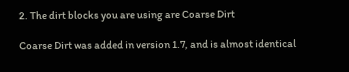2. The dirt blocks you are using are Coarse Dirt

Coarse Dirt was added in version 1.7, and is almost identical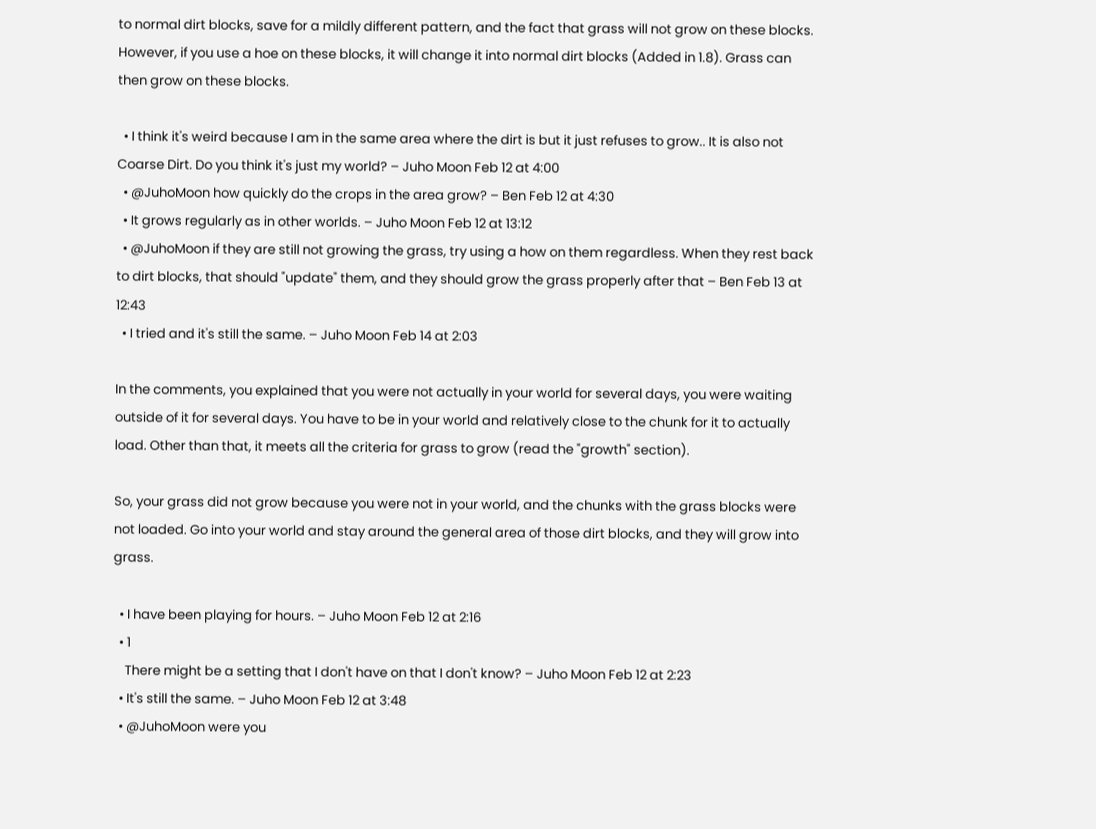to normal dirt blocks, save for a mildly different pattern, and the fact that grass will not grow on these blocks. However, if you use a hoe on these blocks, it will change it into normal dirt blocks (Added in 1.8). Grass can then grow on these blocks.

  • I think it's weird because I am in the same area where the dirt is but it just refuses to grow.. It is also not Coarse Dirt. Do you think it's just my world? – Juho Moon Feb 12 at 4:00
  • @JuhoMoon how quickly do the crops in the area grow? – Ben Feb 12 at 4:30
  • It grows regularly as in other worlds. – Juho Moon Feb 12 at 13:12
  • @JuhoMoon if they are still not growing the grass, try using a how on them regardless. When they rest back to dirt blocks, that should "update" them, and they should grow the grass properly after that – Ben Feb 13 at 12:43
  • I tried and it's still the same. – Juho Moon Feb 14 at 2:03

In the comments, you explained that you were not actually in your world for several days, you were waiting outside of it for several days. You have to be in your world and relatively close to the chunk for it to actually load. Other than that, it meets all the criteria for grass to grow (read the "growth" section).

So, your grass did not grow because you were not in your world, and the chunks with the grass blocks were not loaded. Go into your world and stay around the general area of those dirt blocks, and they will grow into grass.

  • I have been playing for hours. – Juho Moon Feb 12 at 2:16
  • 1
    There might be a setting that I don't have on that I don't know? – Juho Moon Feb 12 at 2:23
  • It's still the same. – Juho Moon Feb 12 at 3:48
  • @JuhoMoon were you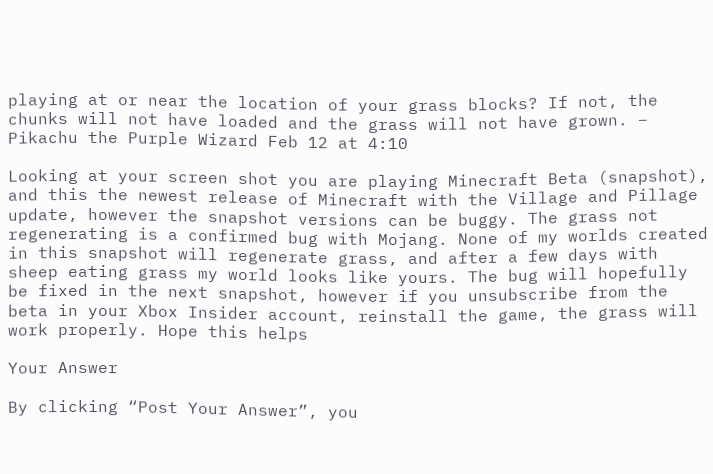playing at or near the location of your grass blocks? If not, the chunks will not have loaded and the grass will not have grown. – Pikachu the Purple Wizard Feb 12 at 4:10

Looking at your screen shot you are playing Minecraft Beta (snapshot), and this the newest release of Minecraft with the Village and Pillage update, however the snapshot versions can be buggy. The grass not regenerating is a confirmed bug with Mojang. None of my worlds created in this snapshot will regenerate grass, and after a few days with sheep eating grass my world looks like yours. The bug will hopefully be fixed in the next snapshot, however if you unsubscribe from the beta in your Xbox Insider account, reinstall the game, the grass will work properly. Hope this helps

Your Answer

By clicking “Post Your Answer”, you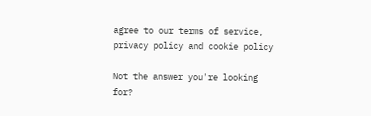agree to our terms of service, privacy policy and cookie policy

Not the answer you're looking for?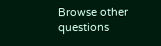Browse other questions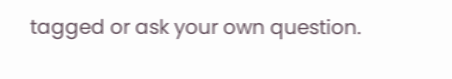tagged or ask your own question.